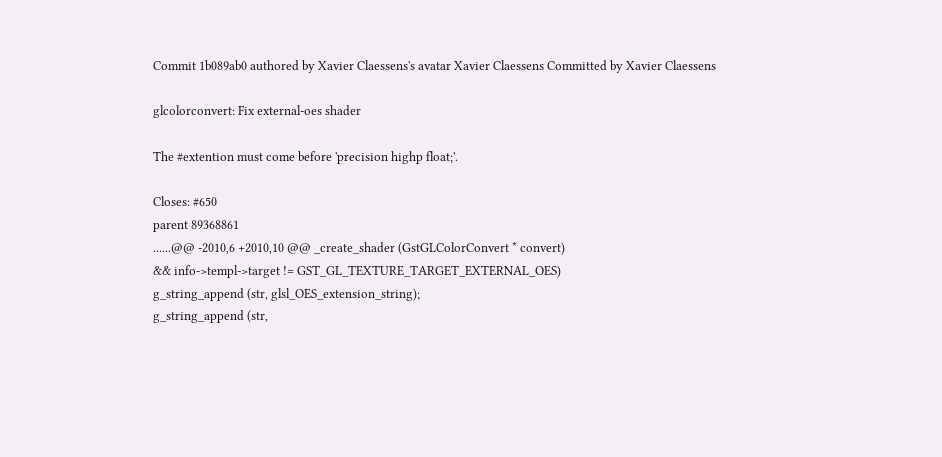Commit 1b089ab0 authored by Xavier Claessens's avatar Xavier Claessens Committed by Xavier Claessens

glcolorconvert: Fix external-oes shader

The #extention must come before 'precision highp float;'.

Closes: #650
parent 89368861
......@@ -2010,6 +2010,10 @@ _create_shader (GstGLColorConvert * convert)
&& info->templ->target != GST_GL_TEXTURE_TARGET_EXTERNAL_OES)
g_string_append (str, glsl_OES_extension_string);
g_string_append (str,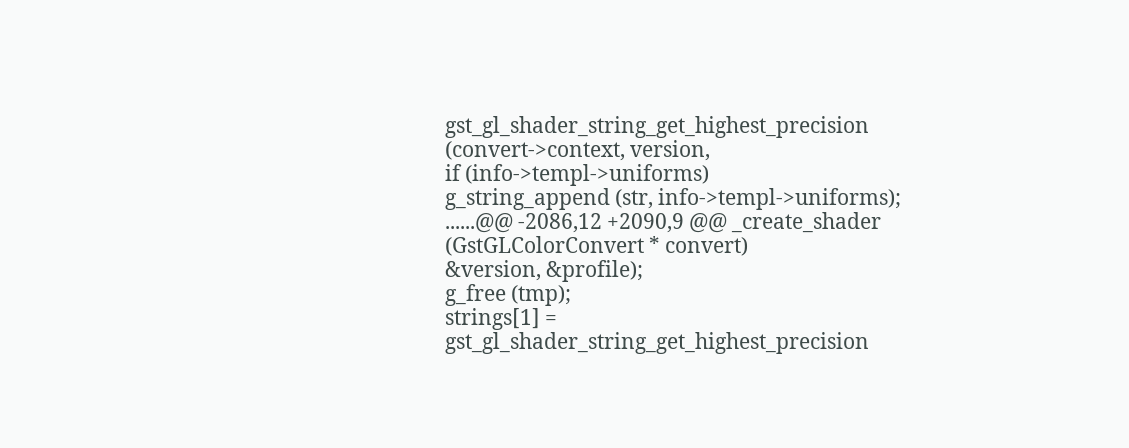gst_gl_shader_string_get_highest_precision (convert->context, version,
if (info->templ->uniforms)
g_string_append (str, info->templ->uniforms);
......@@ -2086,12 +2090,9 @@ _create_shader (GstGLColorConvert * convert)
&version, &profile);
g_free (tmp);
strings[1] =
gst_gl_shader_string_get_highest_precision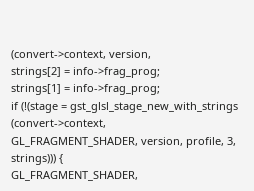(convert->context, version,
strings[2] = info->frag_prog;
strings[1] = info->frag_prog;
if (!(stage = gst_glsl_stage_new_with_strings (convert->context,
GL_FRAGMENT_SHADER, version, profile, 3, strings))) {
GL_FRAGMENT_SHADER,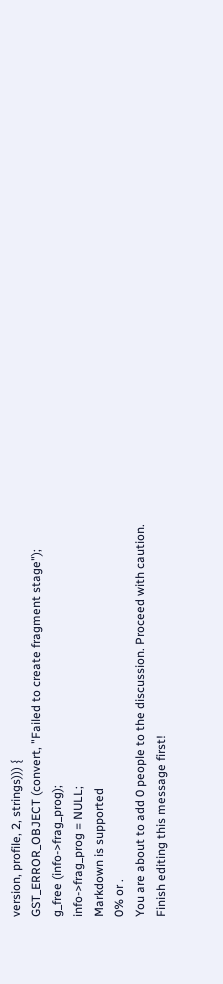version, profile, 2, strings))) {
GST_ERROR_OBJECT (convert, "Failed to create fragment stage");
g_free (info->frag_prog);
info->frag_prog = NULL;
Markdown is supported
0% or .
You are about to add 0 people to the discussion. Proceed with caution.
Finish editing this message first!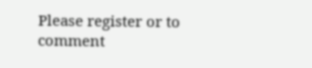Please register or to comment